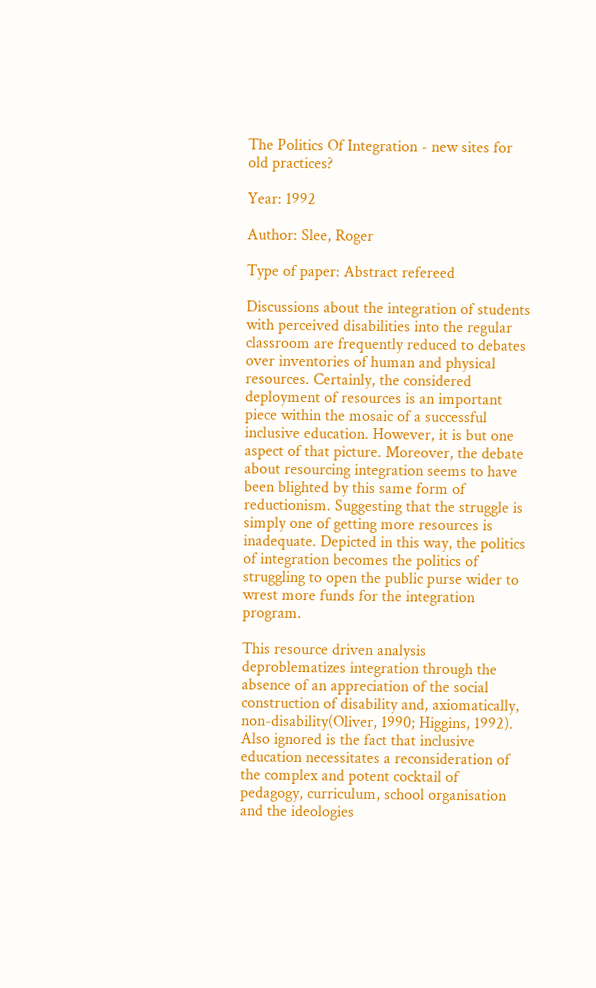The Politics Of Integration - new sites for old practices?

Year: 1992

Author: Slee, Roger

Type of paper: Abstract refereed

Discussions about the integration of students with perceived disabilities into the regular classroom are frequently reduced to debates over inventories of human and physical resources. Certainly, the considered deployment of resources is an important piece within the mosaic of a successful inclusive education. However, it is but one aspect of that picture. Moreover, the debate about resourcing integration seems to have been blighted by this same form of reductionism. Suggesting that the struggle is simply one of getting more resources is inadequate. Depicted in this way, the politics of integration becomes the politics of struggling to open the public purse wider to wrest more funds for the integration program.

This resource driven analysis deproblematizes integration through the absence of an appreciation of the social construction of disability and, axiomatically, non-disability(Oliver, 1990; Higgins, 1992). Also ignored is the fact that inclusive education necessitates a reconsideration of the complex and potent cocktail of pedagogy, curriculum, school organisation and the ideologies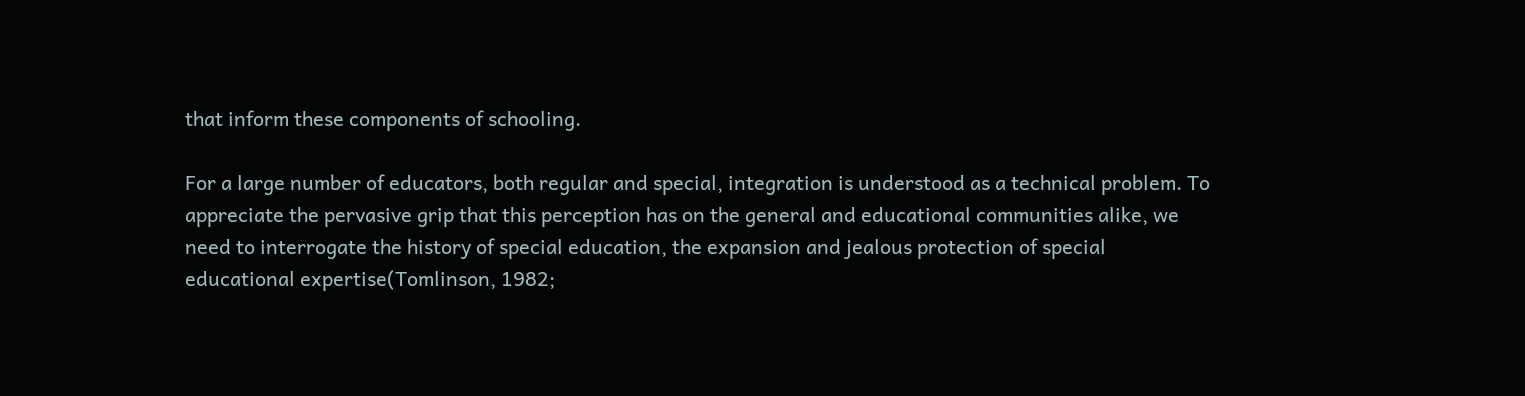that inform these components of schooling.

For a large number of educators, both regular and special, integration is understood as a technical problem. To appreciate the pervasive grip that this perception has on the general and educational communities alike, we need to interrogate the history of special education, the expansion and jealous protection of special educational expertise(Tomlinson, 1982;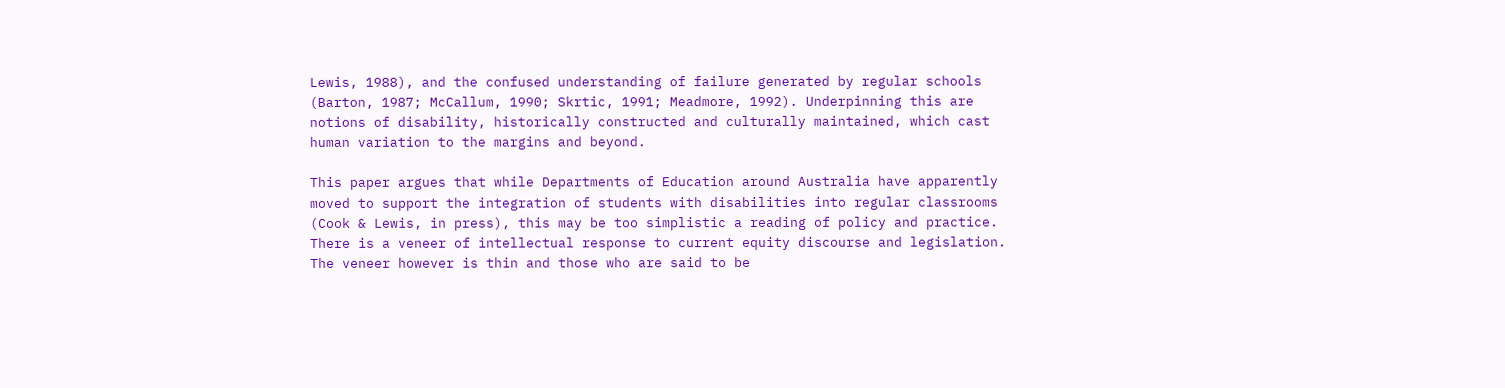Lewis, 1988), and the confused understanding of failure generated by regular schools (Barton, 1987; McCallum, 1990; Skrtic, 1991; Meadmore, 1992). Underpinning this are notions of disability, historically constructed and culturally maintained, which cast human variation to the margins and beyond.

This paper argues that while Departments of Education around Australia have apparently moved to support the integration of students with disabilities into regular classrooms (Cook & Lewis, in press), this may be too simplistic a reading of policy and practice. There is a veneer of intellectual response to current equity discourse and legislation. The veneer however is thin and those who are said to be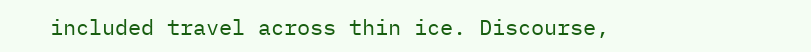included travel across thin ice. Discourse,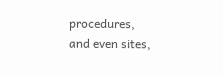procedures, and even sites,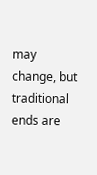may change, but traditional ends are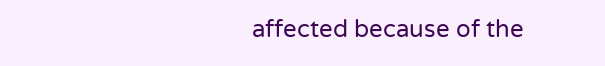affected because of the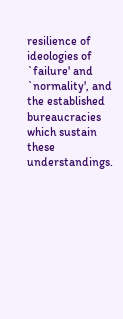resilience of ideologies of `failure' and `normality', and the established bureaucracies which sustain these understandings.